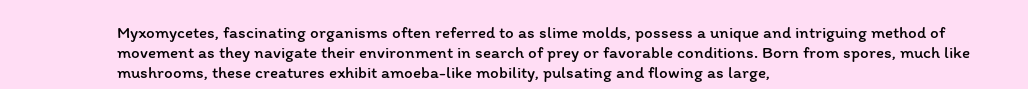Myxomycetes, fascinating organisms often referred to as slime molds, possess a unique and intriguing method of movement as they navigate their environment in search of prey or favorable conditions. Born from spores, much like mushrooms, these creatures exhibit amoeba-like mobility, pulsating and flowing as large,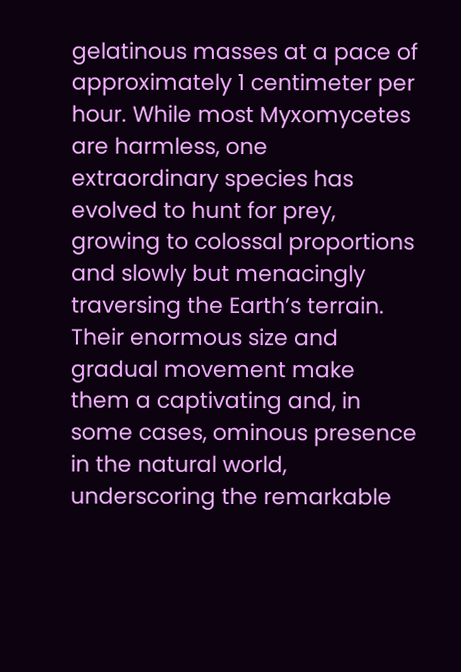gelatinous masses at a pace of approximately 1 centimeter per hour. While most Myxomycetes are harmless, one extraordinary species has evolved to hunt for prey, growing to colossal proportions and slowly but menacingly traversing the Earth’s terrain. Their enormous size and gradual movement make them a captivating and, in some cases, ominous presence in the natural world, underscoring the remarkable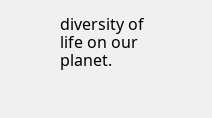diversity of life on our planet.